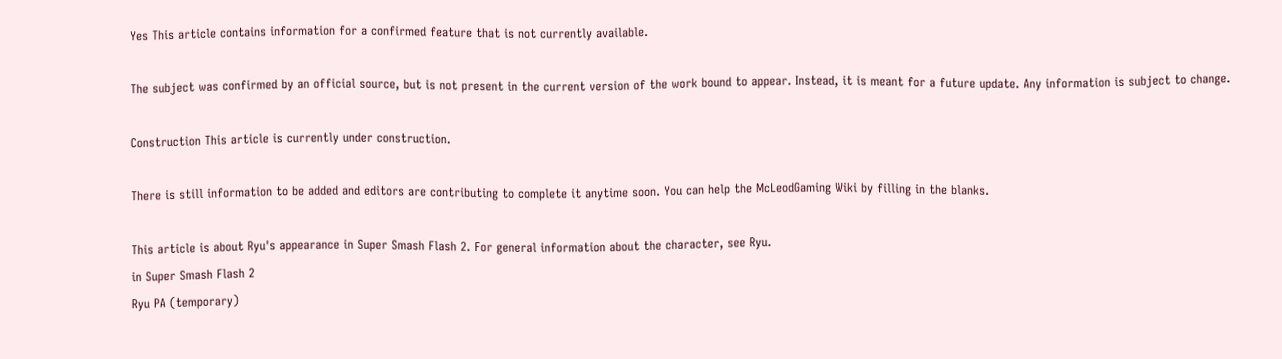Yes This article contains information for a confirmed feature that is not currently available.

The subject was confirmed by an official source, but is not present in the current version of the work bound to appear. Instead, it is meant for a future update. Any information is subject to change.

Construction This article is currently under construction.

There is still information to be added and editors are contributing to complete it anytime soon. You can help the McLeodGaming Wiki by filling in the blanks.

This article is about Ryu's appearance in Super Smash Flash 2. For general information about the character, see Ryu.
in Super Smash Flash 2
Ryu PA (temporary)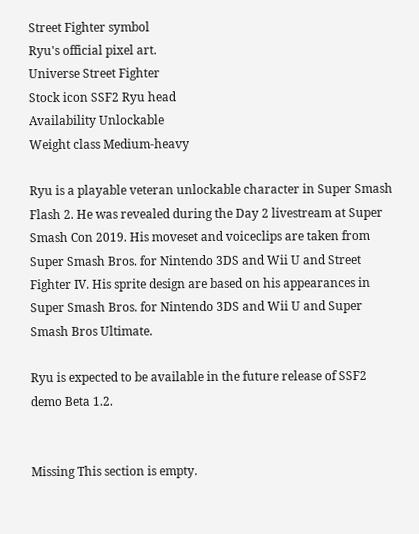Street Fighter symbol
Ryu's official pixel art.
Universe Street Fighter
Stock icon SSF2 Ryu head
Availability Unlockable
Weight class Medium-heavy

Ryu is a playable veteran unlockable character in Super Smash Flash 2. He was revealed during the Day 2 livestream at Super Smash Con 2019. His moveset and voiceclips are taken from Super Smash Bros. for Nintendo 3DS and Wii U and Street Fighter IV. His sprite design are based on his appearances in Super Smash Bros. for Nintendo 3DS and Wii U and Super Smash Bros Ultimate.

Ryu is expected to be available in the future release of SSF2 demo Beta 1.2.


Missing This section is empty.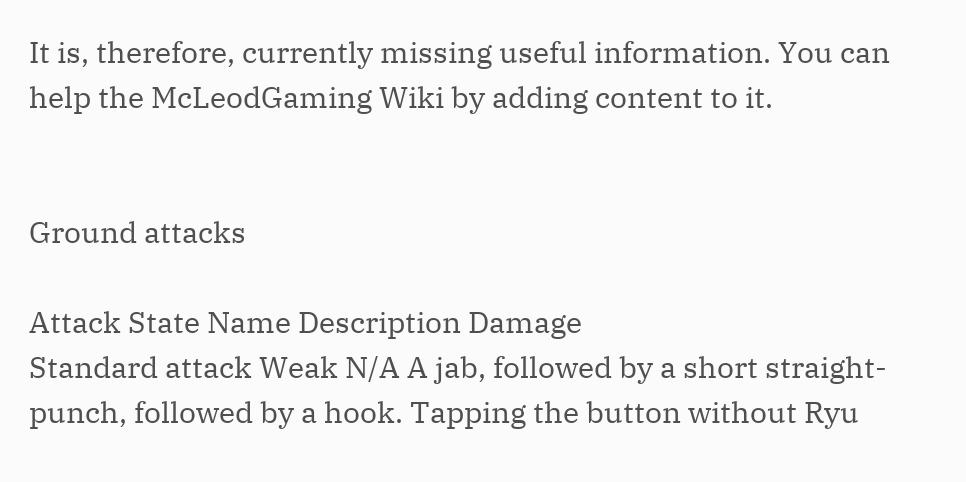It is, therefore, currently missing useful information. You can help the McLeodGaming Wiki by adding content to it.


Ground attacks

Attack State Name Description Damage
Standard attack Weak N/A A jab, followed by a short straight-punch, followed by a hook. Tapping the button without Ryu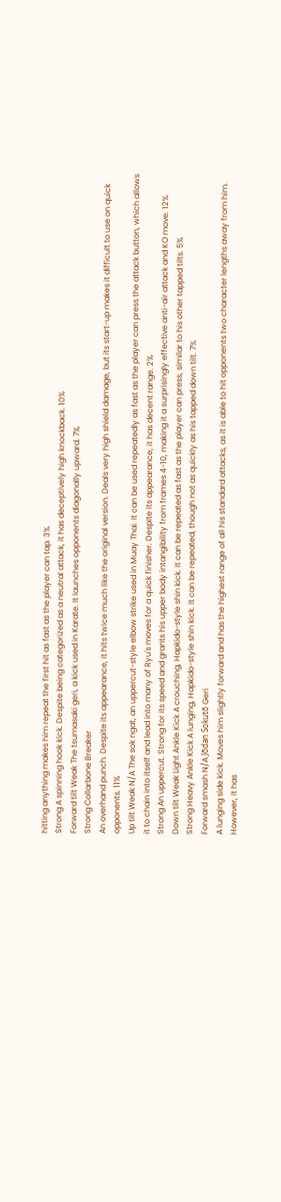hitting anything makes him repeat the first hit as fast as the player can tap. 3%
Strong A spinning hook kick. Despite being categorized as a neutral attack, it has deceptively high knockback. 10%
Forward tilt Weak The tsumasaki geri, a kick used in Karate. It launches opponents diagonally upward. 7%
Strong Collarbone Breaker
An overhand punch. Despite its appearance, it hits twice much like the original version. Deals very high shield damage, but its start-up makes it difficult to use on quick opponents. 11%
Up tilt Weak N/A The sok ngat, an uppercut-style elbow strike used in Muay Thai. It can be used repeatedly as fast as the player can press the attack button, which allows it to chain into itself and lead into many of Ryu's moves for a quick finisher. Despite its appearance, it has decent range. 2%
Strong An uppercut. Strong for its speed and grants his upper body intangibility from frames 4-10, making it a surprisingly effective anti-air attack and KO move. 12%
Down tilt Weak Light Ankle Kick A crouching, Hapkido-style shin kick. It can be repeated as fast as the player can press, similar to his other tapped tilts. 5%
Strong Heavy Ankle Kick A lunging, Hapkido-style shin kick. It can be repeated, though not as quickly as his tapped down tilt. 7%
Forward smash N/A Jōdan Sokutō Geri
A lunging side kick. Moves him slightly forward and has the highest range of all his standard attacks, as it is able to hit opponents two character lengths away from him. However, it has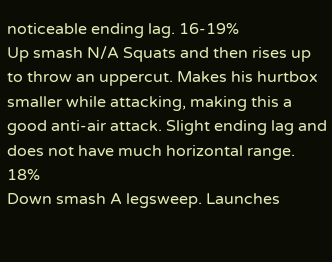noticeable ending lag. 16-19%
Up smash N/A Squats and then rises up to throw an uppercut. Makes his hurtbox smaller while attacking, making this a good anti-air attack. Slight ending lag and does not have much horizontal range. 18%
Down smash A legsweep. Launches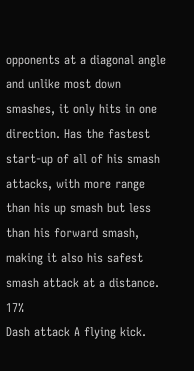opponents at a diagonal angle and unlike most down smashes, it only hits in one direction. Has the fastest start-up of all of his smash attacks, with more range than his up smash but less than his forward smash, making it also his safest smash attack at a distance. 17%
Dash attack A flying kick.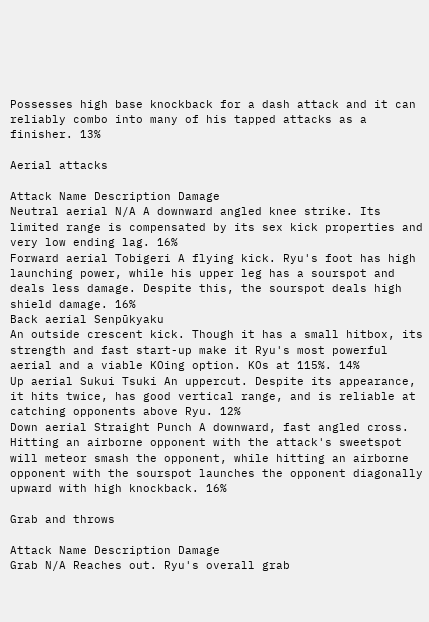Possesses high base knockback for a dash attack and it can reliably combo into many of his tapped attacks as a finisher. 13%

Aerial attacks

Attack Name Description Damage
Neutral aerial N/A A downward angled knee strike. Its limited range is compensated by its sex kick properties and very low ending lag. 16%
Forward aerial Tobigeri A flying kick. Ryu's foot has high launching power, while his upper leg has a sourspot and deals less damage. Despite this, the sourspot deals high shield damage. 16%
Back aerial Senpūkyaku
An outside crescent kick. Though it has a small hitbox, its strength and fast start-up make it Ryu's most powerful aerial and a viable KOing option. KOs at 115%. 14%
Up aerial Sukui Tsuki An uppercut. Despite its appearance, it hits twice, has good vertical range, and is reliable at catching opponents above Ryu. 12%
Down aerial Straight Punch A downward, fast angled cross. Hitting an airborne opponent with the attack's sweetspot will meteor smash the opponent, while hitting an airborne opponent with the sourspot launches the opponent diagonally upward with high knockback. 16%

Grab and throws

Attack Name Description Damage
Grab N/A Reaches out. Ryu's overall grab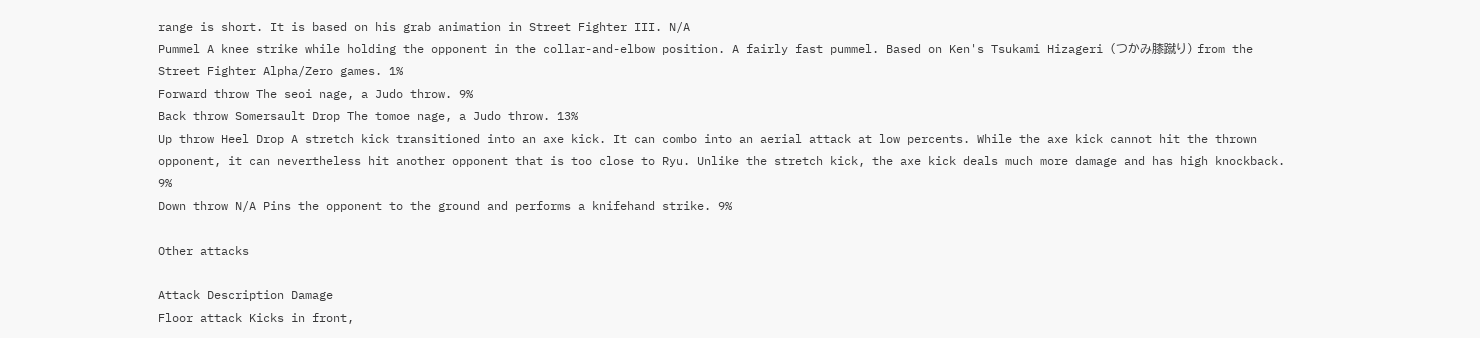range is short. It is based on his grab animation in Street Fighter III. N/A
Pummel A knee strike while holding the opponent in the collar-and-elbow position. A fairly fast pummel. Based on Ken's Tsukami Hizageri (つかみ膝蹴り) from the Street Fighter Alpha/Zero games. 1%
Forward throw The seoi nage, a Judo throw. 9%
Back throw Somersault Drop The tomoe nage, a Judo throw. 13%
Up throw Heel Drop A stretch kick transitioned into an axe kick. It can combo into an aerial attack at low percents. While the axe kick cannot hit the thrown opponent, it can nevertheless hit another opponent that is too close to Ryu. Unlike the stretch kick, the axe kick deals much more damage and has high knockback. 9%
Down throw N/A Pins the opponent to the ground and performs a knifehand strike. 9%

Other attacks

Attack Description Damage
Floor attack Kicks in front,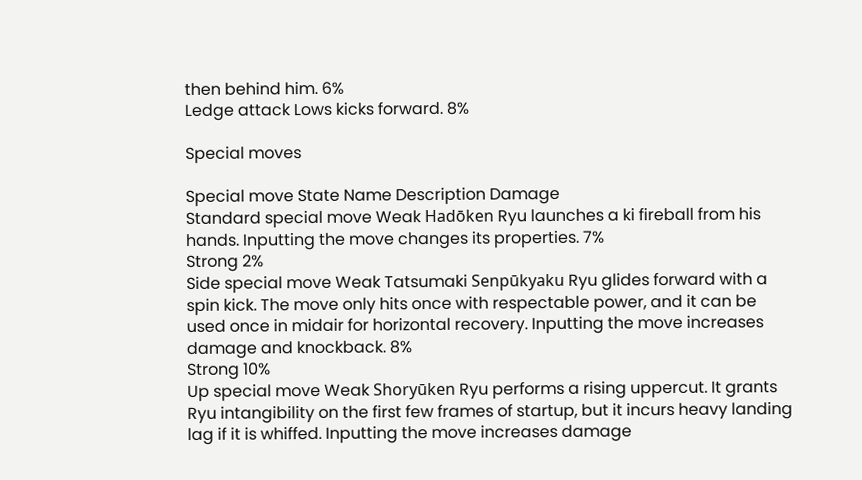then behind him. 6%
Ledge attack Lows kicks forward. 8%

Special moves

Special move State Name Description Damage
Standard special move Weak Hadōken Ryu launches a ki fireball from his hands. Inputting the move changes its properties. 7%
Strong 2%
Side special move Weak Tatsumaki Senpūkyaku Ryu glides forward with a spin kick. The move only hits once with respectable power, and it can be used once in midair for horizontal recovery. Inputting the move increases damage and knockback. 8%
Strong 10%
Up special move Weak Shoryūken Ryu performs a rising uppercut. It grants Ryu intangibility on the first few frames of startup, but it incurs heavy landing lag if it is whiffed. Inputting the move increases damage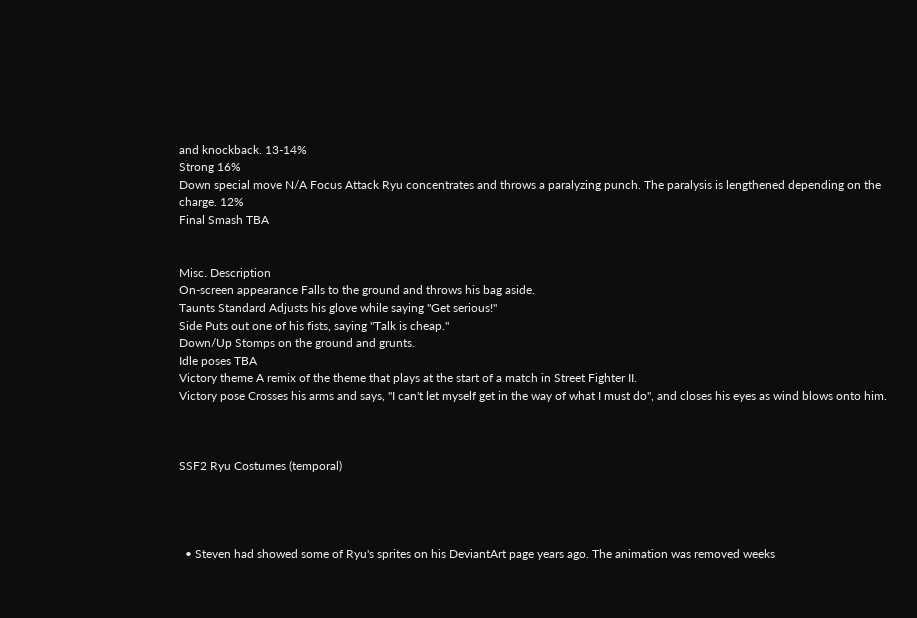and knockback. 13-14%
Strong 16%
Down special move N/A Focus Attack Ryu concentrates and throws a paralyzing punch. The paralysis is lengthened depending on the charge. 12%
Final Smash TBA


Misc. Description
On-screen appearance Falls to the ground and throws his bag aside.
Taunts Standard Adjusts his glove while saying "Get serious!"
Side Puts out one of his fists, saying "Talk is cheap."
Down/Up Stomps on the ground and grunts.
Idle poses TBA
Victory theme A remix of the theme that plays at the start of a match in Street Fighter II.
Victory pose Crosses his arms and says, "I can't let myself get in the way of what I must do", and closes his eyes as wind blows onto him.



SSF2 Ryu Costumes (temporal)




  • Steven had showed some of Ryu's sprites on his DeviantArt page years ago. The animation was removed weeks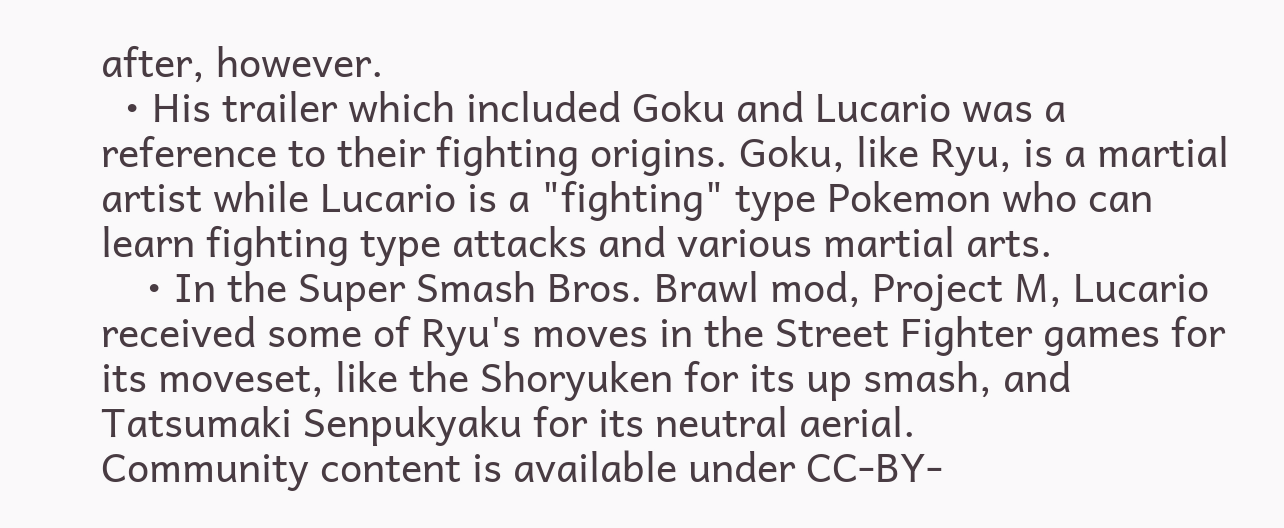after, however.
  • His trailer which included Goku and Lucario was a reference to their fighting origins. Goku, like Ryu, is a martial artist while Lucario is a "fighting" type Pokemon who can learn fighting type attacks and various martial arts.
    • In the Super Smash Bros. Brawl mod, Project M, Lucario received some of Ryu's moves in the Street Fighter games for its moveset, like the Shoryuken for its up smash, and Tatsumaki Senpukyaku for its neutral aerial.
Community content is available under CC-BY-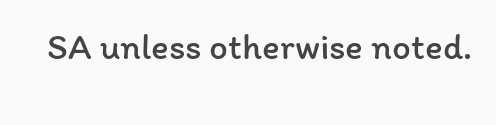SA unless otherwise noted.